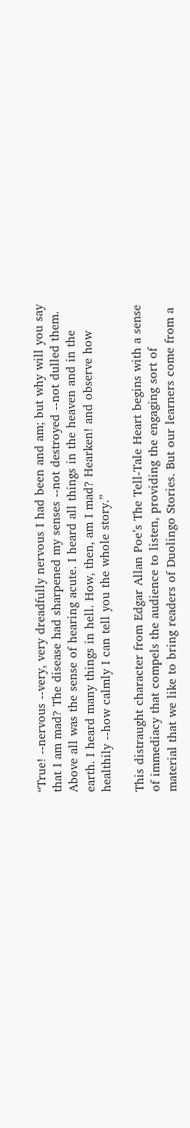“True! --nervous --very, very dreadfully nervous I had been and am; but why will you say that I am mad? The disease had sharpened my senses --not destroyed --not dulled them. Above all was the sense of hearing acute. I heard all things in the heaven and in the earth. I heard many things in hell. How, then, am I mad? Hearken! and observe how healthily --how calmly I can tell you the whole story.”

This distraught character from Edgar Allan Poe’s The Tell-Tale Heart begins with a sense of immediacy that compels the audience to listen, providing the engaging sort of material that we like to bring readers of Duolingo Stories. But our learners come from a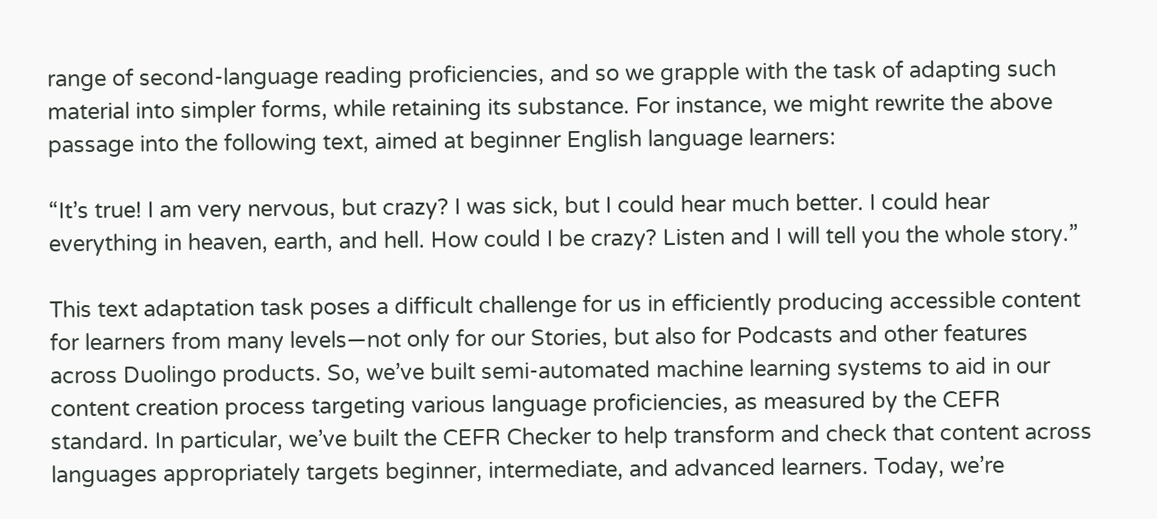range of second-language reading proficiencies, and so we grapple with the task of adapting such material into simpler forms, while retaining its substance. For instance, we might rewrite the above passage into the following text, aimed at beginner English language learners:

“It’s true! I am very nervous, but crazy? I was sick, but I could hear much better. I could hear everything in heaven, earth, and hell. How could I be crazy? Listen and I will tell you the whole story.”

This text adaptation task poses a difficult challenge for us in efficiently producing accessible content for learners from many levels—not only for our Stories, but also for Podcasts and other features across Duolingo products. So, we’ve built semi-automated machine learning systems to aid in our content creation process targeting various language proficiencies, as measured by the CEFR standard. In particular, we’ve built the CEFR Checker to help transform and check that content across languages appropriately targets beginner, intermediate, and advanced learners. Today, we’re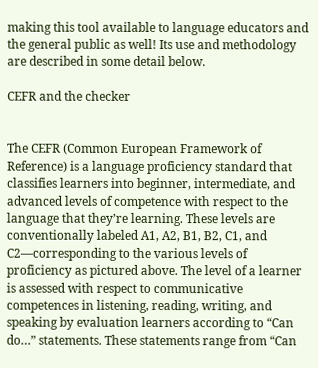making this tool available to language educators and the general public as well! Its use and methodology are described in some detail below.

CEFR and the checker


The CEFR (Common European Framework of Reference) is a language proficiency standard that classifies learners into beginner, intermediate, and advanced levels of competence with respect to the language that they’re learning. These levels are conventionally labeled A1, A2, B1, B2, C1, and C2—corresponding to the various levels of proficiency as pictured above. The level of a learner is assessed with respect to communicative competences in listening, reading, writing, and speaking by evaluation learners according to “Can do…” statements. These statements range from “Can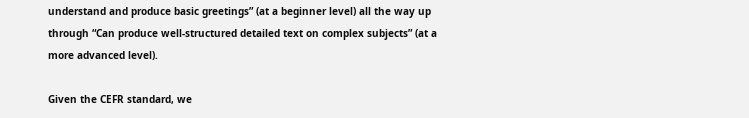understand and produce basic greetings” (at a beginner level) all the way up through “Can produce well-structured detailed text on complex subjects” (at a more advanced level).

Given the CEFR standard, we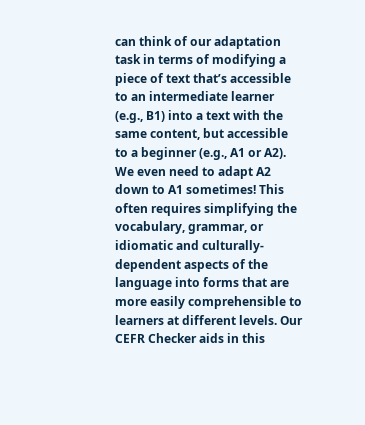can think of our adaptation task in terms of modifying a piece of text that’s accessible to an intermediate learner (e.g., B1) into a text with the same content, but accessible to a beginner (e.g., A1 or A2). We even need to adapt A2 down to A1 sometimes! This often requires simplifying the vocabulary, grammar, or idiomatic and culturally-dependent aspects of the language into forms that are more easily comprehensible to learners at different levels. Our CEFR Checker aids in this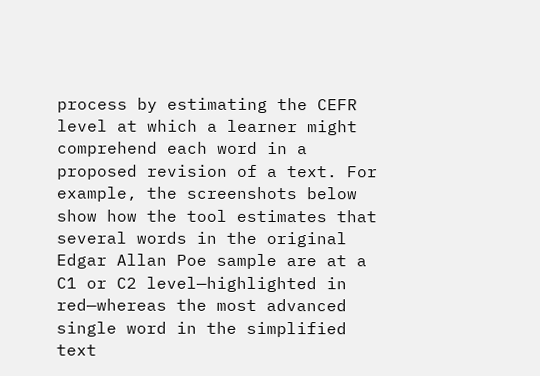process by estimating the CEFR level at which a learner might comprehend each word in a proposed revision of a text. For example, the screenshots below show how the tool estimates that several words in the original Edgar Allan Poe sample are at a C1 or C2 level—highlighted in red—whereas the most advanced single word in the simplified text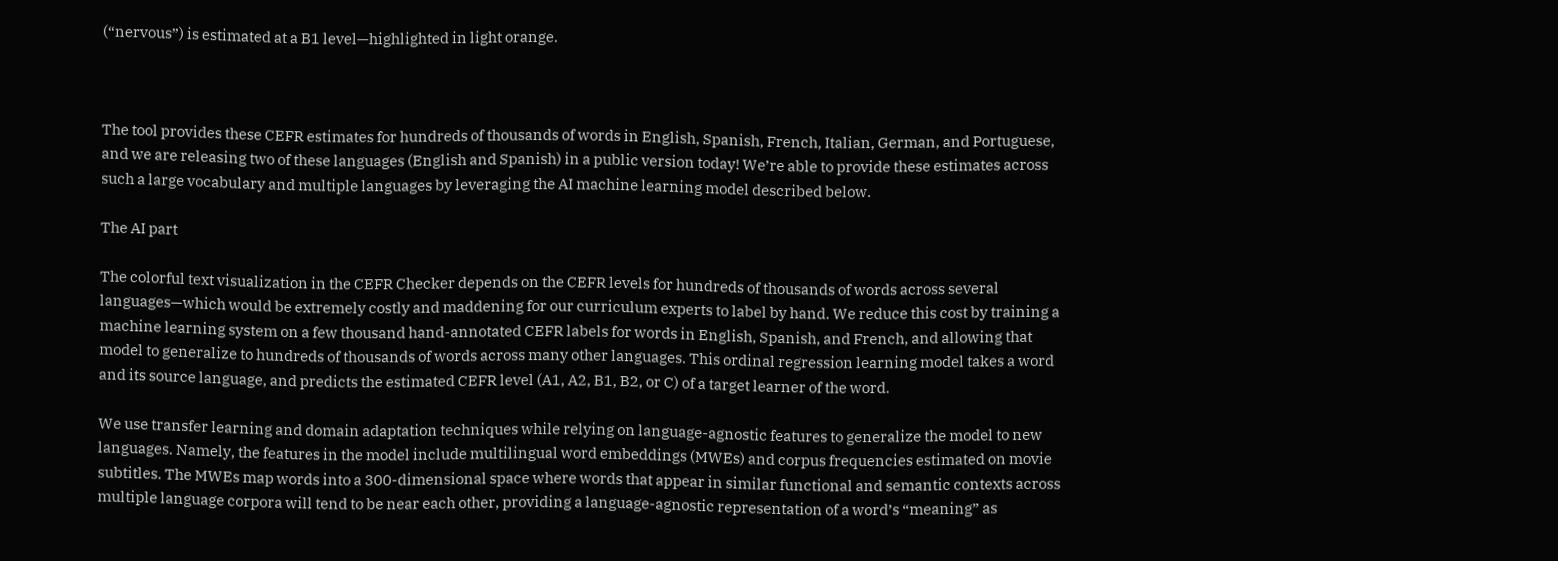(“nervous”) is estimated at a B1 level—highlighted in light orange.



The tool provides these CEFR estimates for hundreds of thousands of words in English, Spanish, French, Italian, German, and Portuguese, and we are releasing two of these languages (English and Spanish) in a public version today! We’re able to provide these estimates across such a large vocabulary and multiple languages by leveraging the AI machine learning model described below.

The AI part

The colorful text visualization in the CEFR Checker depends on the CEFR levels for hundreds of thousands of words across several languages—which would be extremely costly and maddening for our curriculum experts to label by hand. We reduce this cost by training a machine learning system on a few thousand hand-annotated CEFR labels for words in English, Spanish, and French, and allowing that model to generalize to hundreds of thousands of words across many other languages. This ordinal regression learning model takes a word and its source language, and predicts the estimated CEFR level (A1, A2, B1, B2, or C) of a target learner of the word.

We use transfer learning and domain adaptation techniques while relying on language-agnostic features to generalize the model to new languages. Namely, the features in the model include multilingual word embeddings (MWEs) and corpus frequencies estimated on movie subtitles. The MWEs map words into a 300-dimensional space where words that appear in similar functional and semantic contexts across multiple language corpora will tend to be near each other, providing a language-agnostic representation of a word’s “meaning” as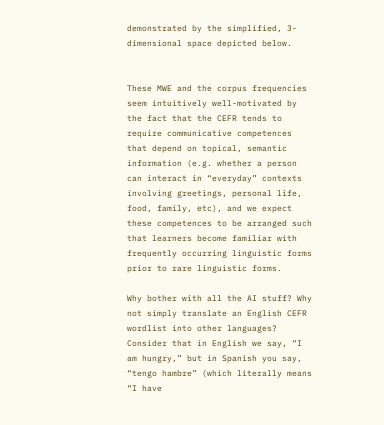demonstrated by the simplified, 3-dimensional space depicted below.


These MWE and the corpus frequencies seem intuitively well-motivated by the fact that the CEFR tends to require communicative competences that depend on topical, semantic information (e.g. whether a person can interact in “everyday” contexts involving greetings, personal life, food, family, etc), and we expect these competences to be arranged such that learners become familiar with frequently occurring linguistic forms prior to rare linguistic forms.

Why bother with all the AI stuff? Why not simply translate an English CEFR wordlist into other languages? Consider that in English we say, “I am hungry,” but in Spanish you say, “tengo hambre” (which literally means “I have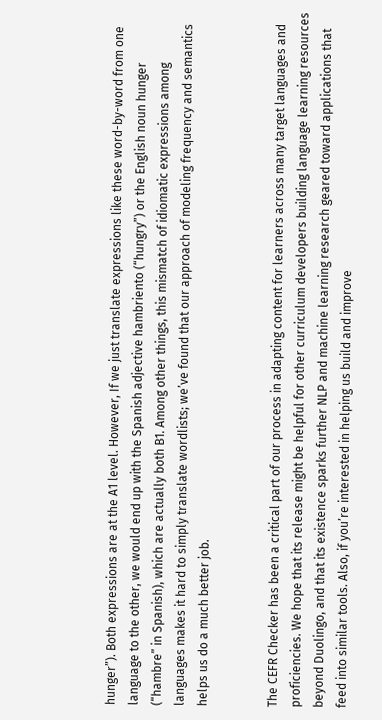hunger”). Both expressions are at the A1 level. However, If we just translate expressions like these word-by-word from one language to the other, we would end up with the Spanish adjective hambriento (“hungry”) or the English noun hunger (“hambre” in Spanish), which are actually both B1. Among other things, this mismatch of idiomatic expressions among languages makes it hard to simply translate wordlists; we’ve found that our approach of modeling frequency and semantics helps us do a much better job.


The CEFR Checker has been a critical part of our process in adapting content for learners across many target languages and proficiencies. We hope that its release might be helpful for other curriculum developers building language learning resources beyond Duolingo, and that its existence sparks further NLP and machine learning research geared toward applications that feed into similar tools. Also, if you’re interested in helping us build and improve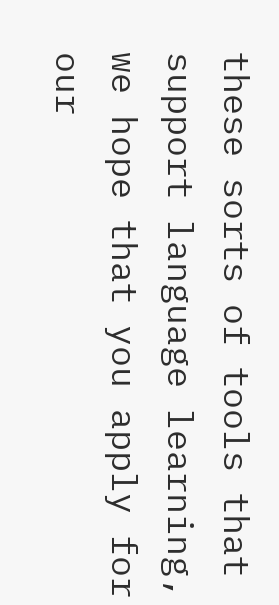these sorts of tools that support language learning, we hope that you apply for our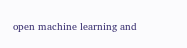open machine learning and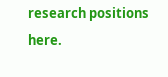research positions here.